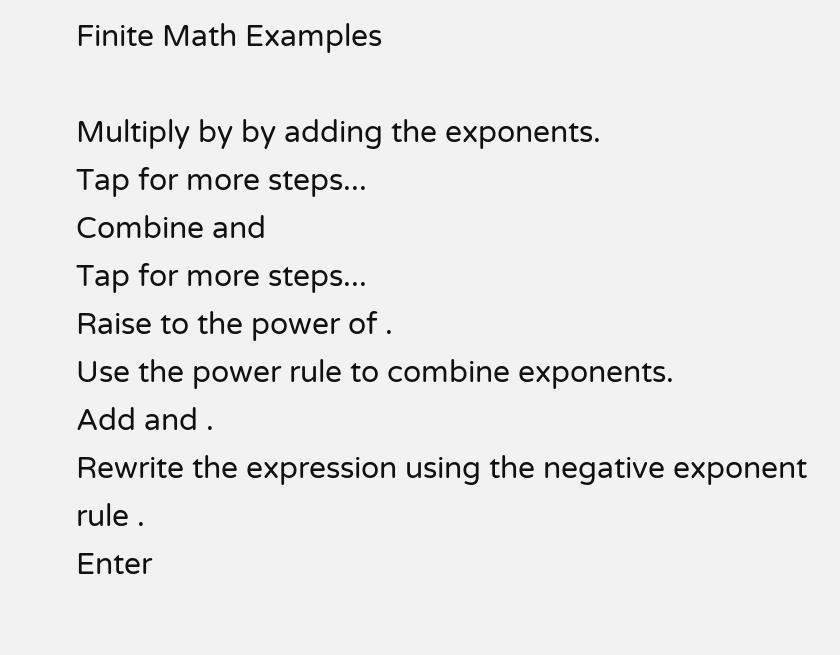Finite Math Examples

Multiply by by adding the exponents.
Tap for more steps...
Combine and
Tap for more steps...
Raise to the power of .
Use the power rule to combine exponents.
Add and .
Rewrite the expression using the negative exponent rule .
Enter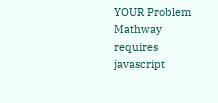YOUR Problem
Mathway requires javascript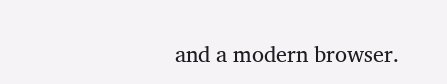and a modern browser.